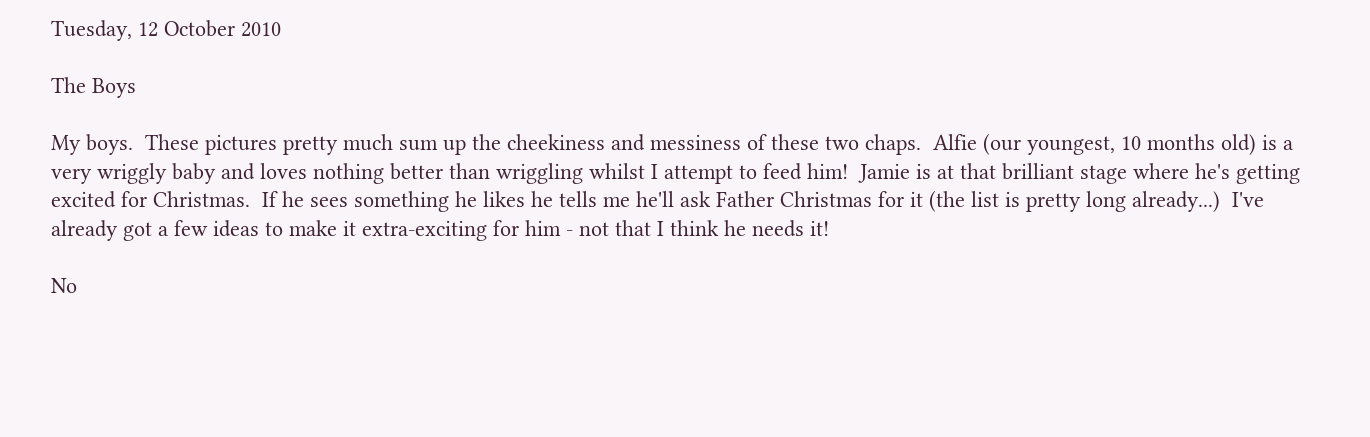Tuesday, 12 October 2010

The Boys

My boys.  These pictures pretty much sum up the cheekiness and messiness of these two chaps.  Alfie (our youngest, 10 months old) is a very wriggly baby and loves nothing better than wriggling whilst I attempt to feed him!  Jamie is at that brilliant stage where he's getting excited for Christmas.  If he sees something he likes he tells me he'll ask Father Christmas for it (the list is pretty long already...)  I've already got a few ideas to make it extra-exciting for him - not that I think he needs it!

No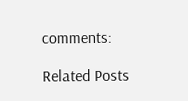comments:

Related Posts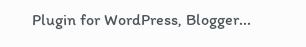Plugin for WordPress, Blogger...